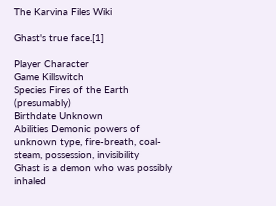The Karvina Files Wiki

Ghast's true face.[1]

Player Character
Game Killswitch
Species Fires of the Earth (presumably)
Birthdate Unknown
Abilities Demonic powers of unknown type, fire-breath, coal-steam, possession, invisibility
Ghast is a demon who was possibly inhaled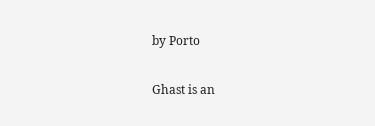by Porto

Ghast is an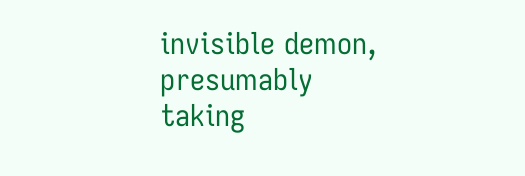invisible demon, presumably taking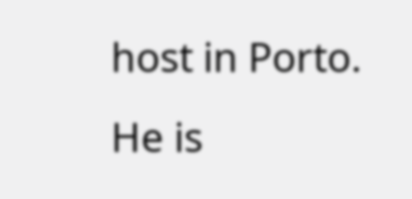host in Porto. He is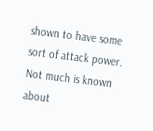shown to have some sort of attack power. Not much is known about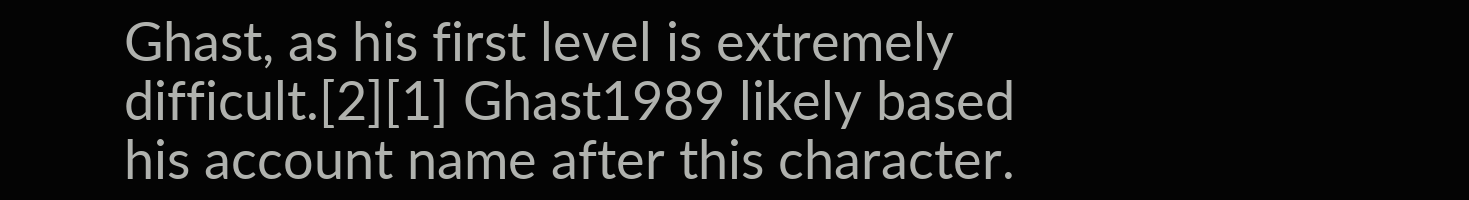Ghast, as his first level is extremely difficult.[2][1] Ghast1989 likely based his account name after this character.